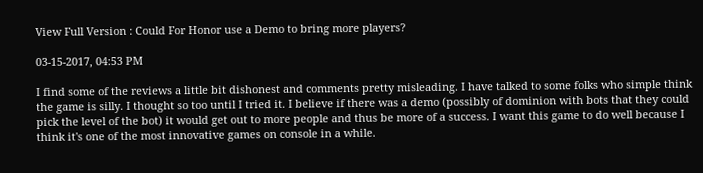View Full Version : Could For Honor use a Demo to bring more players?

03-15-2017, 04:53 PM

I find some of the reviews a little bit dishonest and comments pretty misleading. I have talked to some folks who simple think the game is silly. I thought so too until I tried it. I believe if there was a demo (possibly of dominion with bots that they could pick the level of the bot) it would get out to more people and thus be more of a success. I want this game to do well because I think it's one of the most innovative games on console in a while.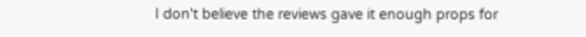I don't believe the reviews gave it enough props for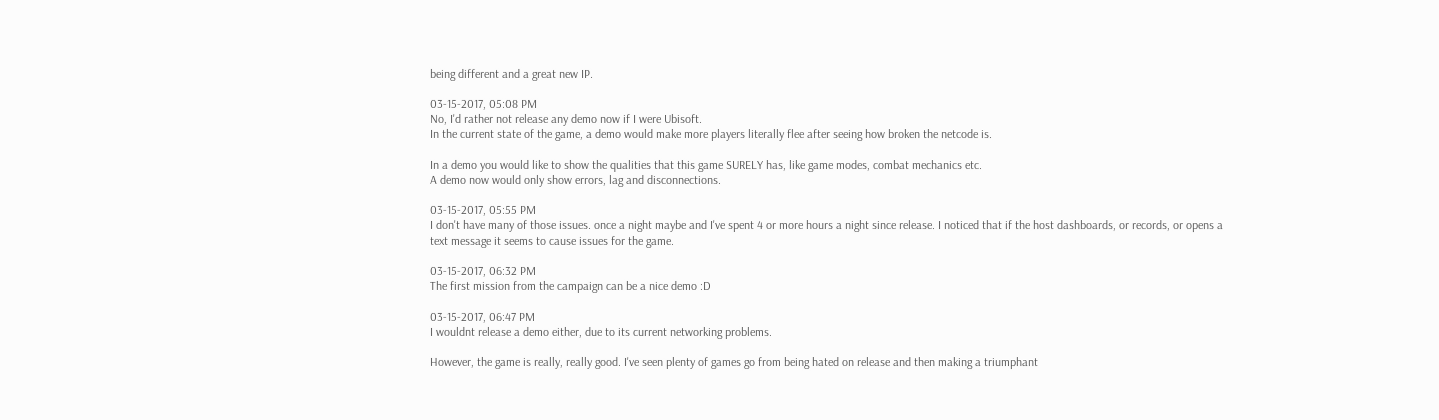being different and a great new IP.

03-15-2017, 05:08 PM
No, I'd rather not release any demo now if I were Ubisoft.
In the current state of the game, a demo would make more players literally flee after seeing how broken the netcode is.

In a demo you would like to show the qualities that this game SURELY has, like game modes, combat mechanics etc.
A demo now would only show errors, lag and disconnections.

03-15-2017, 05:55 PM
I don't have many of those issues. once a night maybe and I've spent 4 or more hours a night since release. I noticed that if the host dashboards, or records, or opens a text message it seems to cause issues for the game.

03-15-2017, 06:32 PM
The first mission from the campaign can be a nice demo :D

03-15-2017, 06:47 PM
I wouldnt release a demo either, due to its current networking problems.

However, the game is really, really good. I've seen plenty of games go from being hated on release and then making a triumphant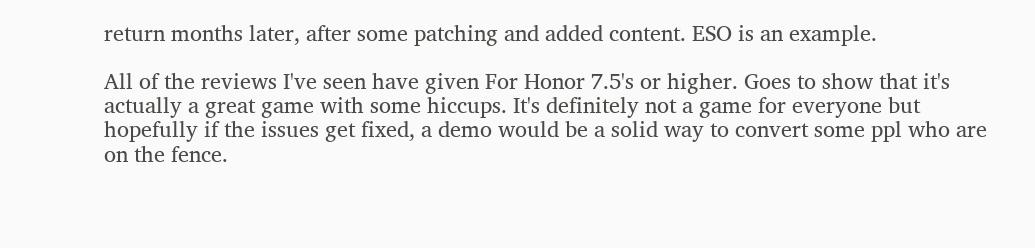return months later, after some patching and added content. ESO is an example.

All of the reviews I've seen have given For Honor 7.5's or higher. Goes to show that it's actually a great game with some hiccups. It's definitely not a game for everyone but hopefully if the issues get fixed, a demo would be a solid way to convert some ppl who are on the fence.